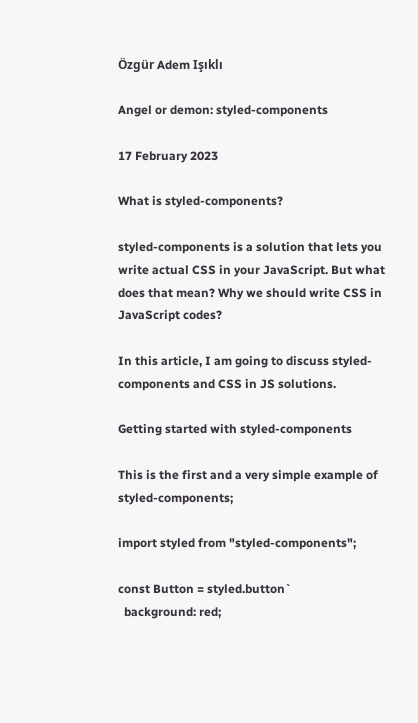Özgür Adem Işıklı

Angel or demon: styled-components

17 February 2023

What is styled-components?

styled-components is a solution that lets you write actual CSS in your JavaScript. But what does that mean? Why we should write CSS in JavaScript codes?

In this article, I am going to discuss styled-components and CSS in JS solutions.

Getting started with styled-components

This is the first and a very simple example of styled-components;

import styled from "styled-components";

const Button = styled.button`
  background: red;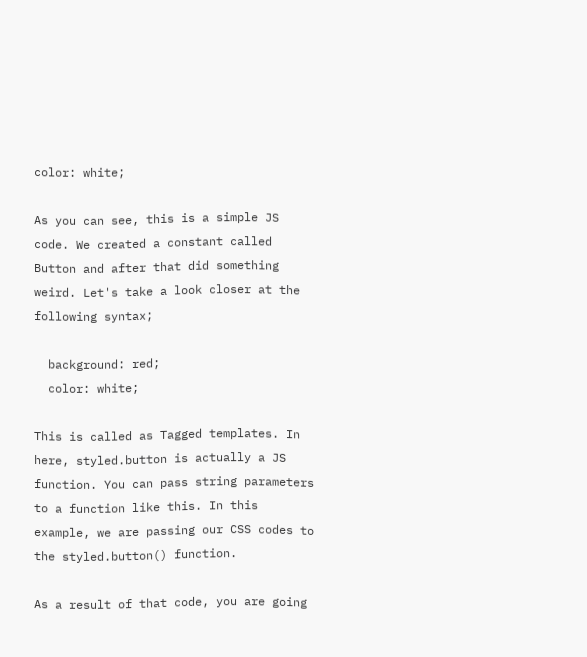color: white;

As you can see, this is a simple JS code. We created a constant called Button and after that did something weird. Let's take a look closer at the following syntax;

  background: red;
  color: white;

This is called as Tagged templates. In here, styled.button is actually a JS function. You can pass string parameters to a function like this. In this example, we are passing our CSS codes to the styled.button() function.

As a result of that code, you are going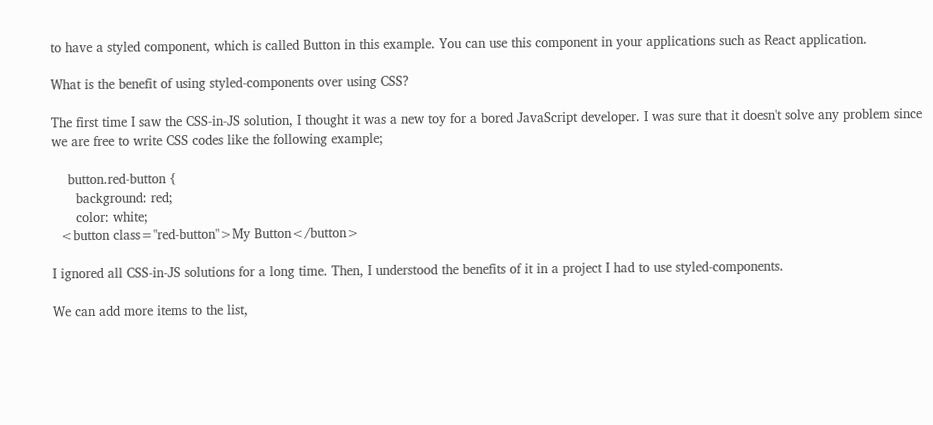to have a styled component, which is called Button in this example. You can use this component in your applications such as React application.

What is the benefit of using styled-components over using CSS?

The first time I saw the CSS-in-JS solution, I thought it was a new toy for a bored JavaScript developer. I was sure that it doesn't solve any problem since we are free to write CSS codes like the following example;

    button.red-button {
      background: red;
      color: white;
  <button class="red-button">My Button</button>

I ignored all CSS-in-JS solutions for a long time. Then, I understood the benefits of it in a project I had to use styled-components.

We can add more items to the list,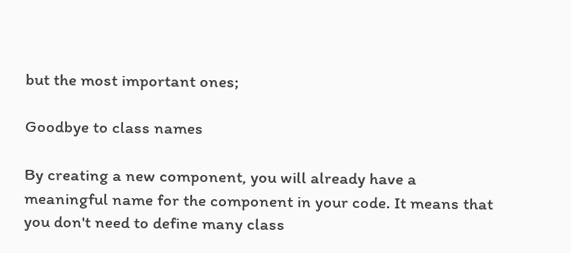but the most important ones;

Goodbye to class names

By creating a new component, you will already have a meaningful name for the component in your code. It means that you don't need to define many class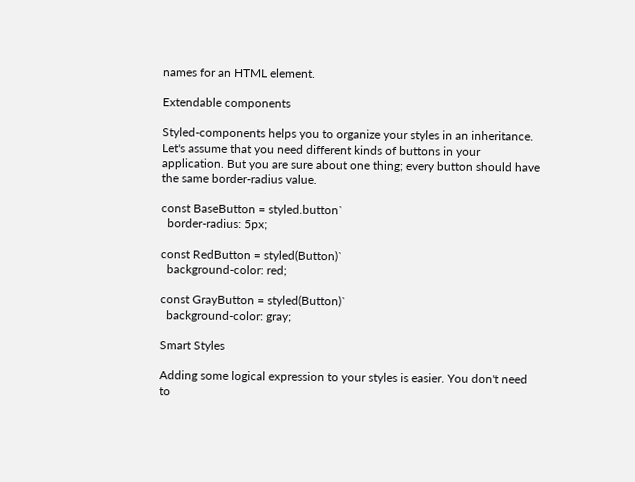names for an HTML element.

Extendable components

Styled-components helps you to organize your styles in an inheritance. Let's assume that you need different kinds of buttons in your application. But you are sure about one thing; every button should have the same border-radius value.

const BaseButton = styled.button`
  border-radius: 5px;

const RedButton = styled(Button)`
  background-color: red;

const GrayButton = styled(Button)`
  background-color: gray;

Smart Styles

Adding some logical expression to your styles is easier. You don't need to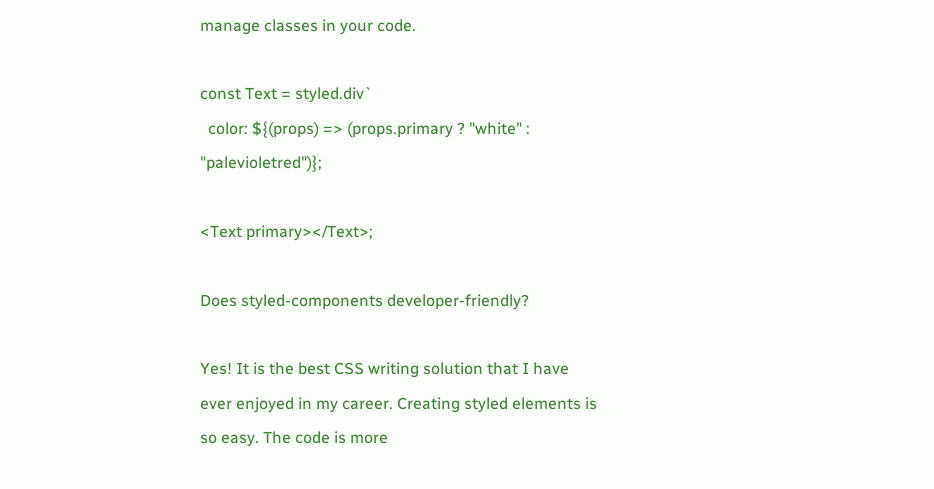manage classes in your code.

const Text = styled.div`
  color: ${(props) => (props.primary ? "white" : "palevioletred")};

<Text primary></Text>;

Does styled-components developer-friendly?

Yes! It is the best CSS writing solution that I have ever enjoyed in my career. Creating styled elements is so easy. The code is more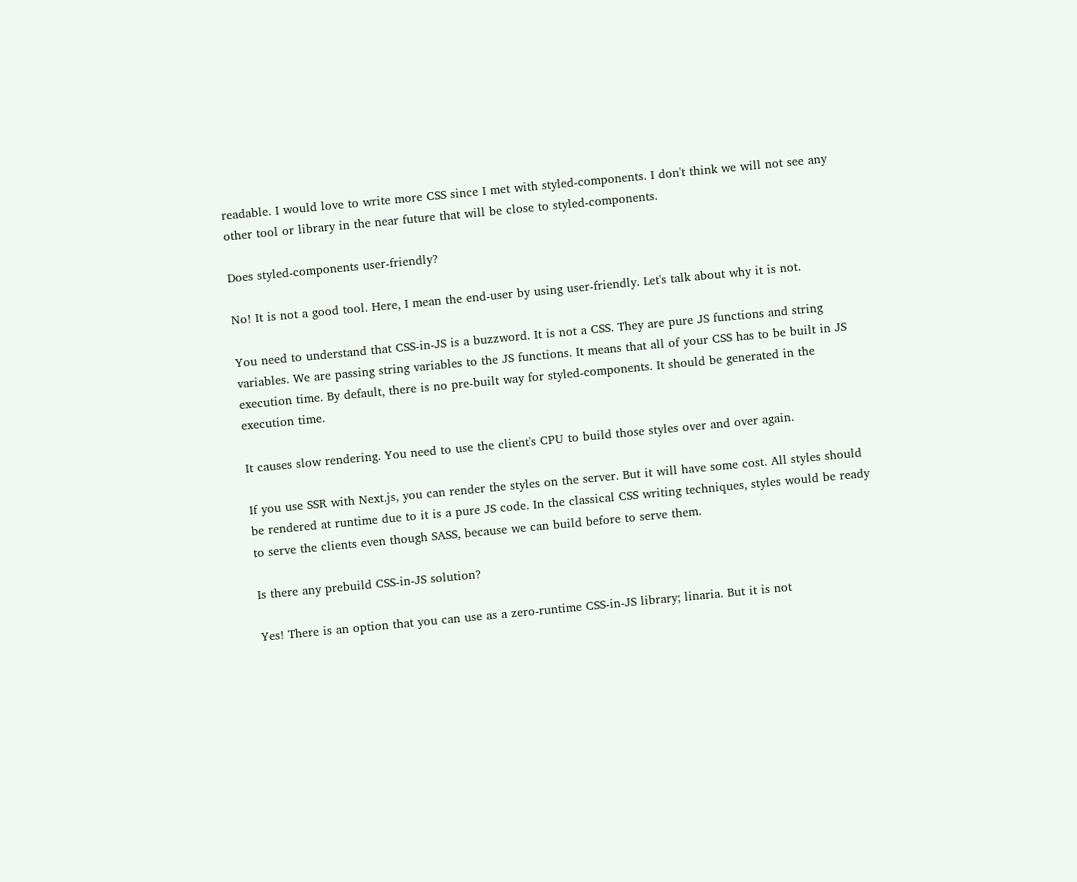readable. I would love to write more CSS since I met with styled-components. I don't think we will not see any other tool or library in the near future that will be close to styled-components.

Does styled-components user-friendly?

No! It is not a good tool. Here, I mean the end-user by using user-friendly. Let's talk about why it is not.

You need to understand that CSS-in-JS is a buzzword. It is not a CSS. They are pure JS functions and string variables. We are passing string variables to the JS functions. It means that all of your CSS has to be built in JS execution time. By default, there is no pre-built way for styled-components. It should be generated in the execution time.

It causes slow rendering. You need to use the client's CPU to build those styles over and over again.

If you use SSR with Next.js, you can render the styles on the server. But it will have some cost. All styles should be rendered at runtime due to it is a pure JS code. In the classical CSS writing techniques, styles would be ready to serve the clients even though SASS, because we can build before to serve them.

Is there any prebuild CSS-in-JS solution?

Yes! There is an option that you can use as a zero-runtime CSS-in-JS library; linaria. But it is not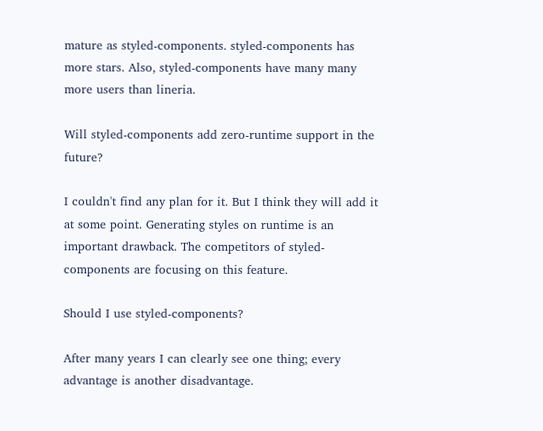mature as styled-components. styled-components has more stars. Also, styled-components have many many more users than lineria.

Will styled-components add zero-runtime support in the future?

I couldn't find any plan for it. But I think they will add it at some point. Generating styles on runtime is an important drawback. The competitors of styled-components are focusing on this feature.

Should I use styled-components?

After many years I can clearly see one thing; every advantage is another disadvantage.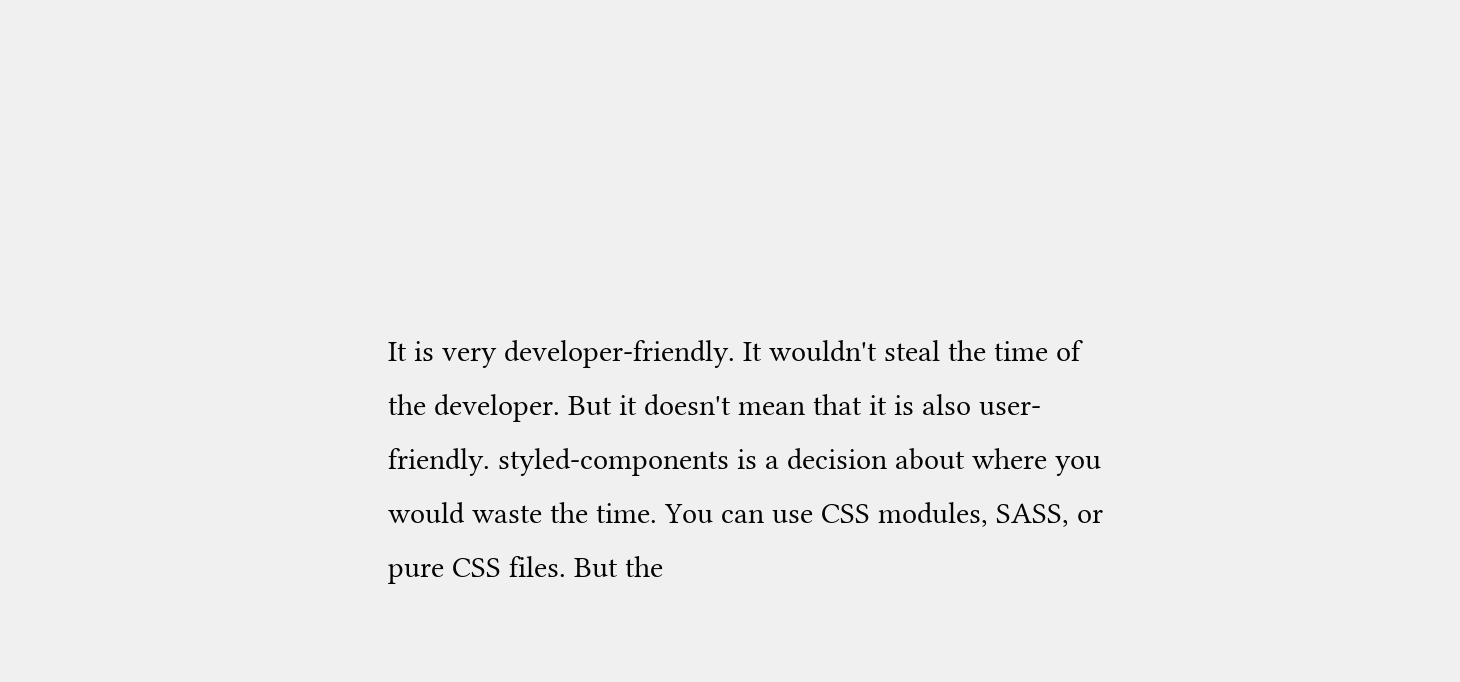It is very developer-friendly. It wouldn't steal the time of the developer. But it doesn't mean that it is also user-friendly. styled-components is a decision about where you would waste the time. You can use CSS modules, SASS, or pure CSS files. But the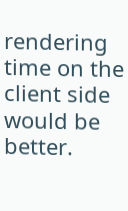rendering time on the client side would be better.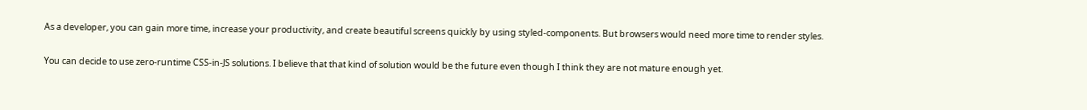As a developer, you can gain more time, increase your productivity, and create beautiful screens quickly by using styled-components. But browsers would need more time to render styles.

You can decide to use zero-runtime CSS-in-JS solutions. I believe that that kind of solution would be the future even though I think they are not mature enough yet.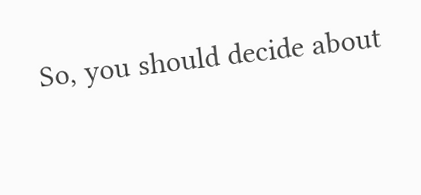So, you should decide about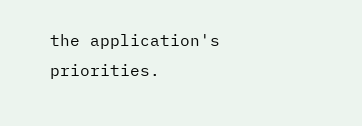the application's priorities.